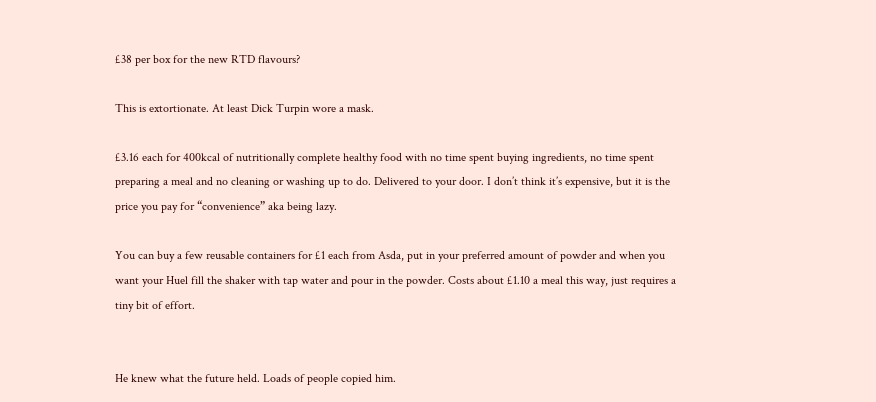£38 per box for the new RTD flavours?

This is extortionate. At least Dick Turpin wore a mask.

£3.16 each for 400kcal of nutritionally complete healthy food with no time spent buying ingredients, no time spent preparing a meal and no cleaning or washing up to do. Delivered to your door. I don’t think it’s expensive, but it is the price you pay for “convenience” aka being lazy.

You can buy a few reusable containers for £1 each from Asda, put in your preferred amount of powder and when you want your Huel fill the shaker with tap water and pour in the powder. Costs about £1.10 a meal this way, just requires a tiny bit of effort.


He knew what the future held. Loads of people copied him.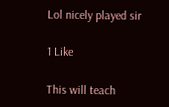Lol nicely played sir

1 Like

This will teach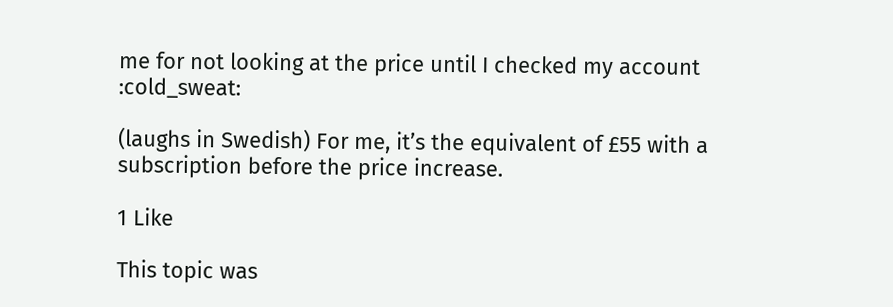me for not looking at the price until I checked my account :cold_sweat:

(laughs in Swedish) For me, it’s the equivalent of £55 with a subscription before the price increase.

1 Like

This topic was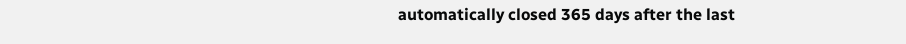automatically closed 365 days after the last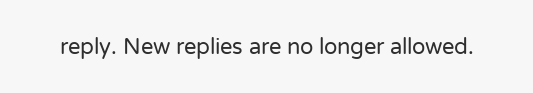reply. New replies are no longer allowed.